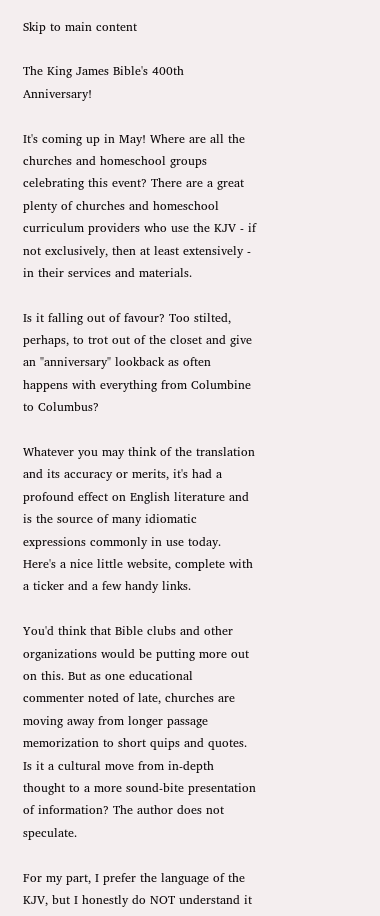Skip to main content

The King James Bible's 400th Anniversary!

It's coming up in May! Where are all the churches and homeschool groups celebrating this event? There are a great plenty of churches and homeschool curriculum providers who use the KJV - if not exclusively, then at least extensively - in their services and materials.

Is it falling out of favour? Too stilted, perhaps, to trot out of the closet and give an "anniversary" lookback as often happens with everything from Columbine to Columbus?

Whatever you may think of the translation and its accuracy or merits, it's had a profound effect on English literature and is the source of many idiomatic expressions commonly in use today. Here's a nice little website, complete with a ticker and a few handy links.

You'd think that Bible clubs and other organizations would be putting more out on this. But as one educational commenter noted of late, churches are moving away from longer passage memorization to short quips and quotes. Is it a cultural move from in-depth thought to a more sound-bite presentation of information? The author does not speculate.

For my part, I prefer the language of the KJV, but I honestly do NOT understand it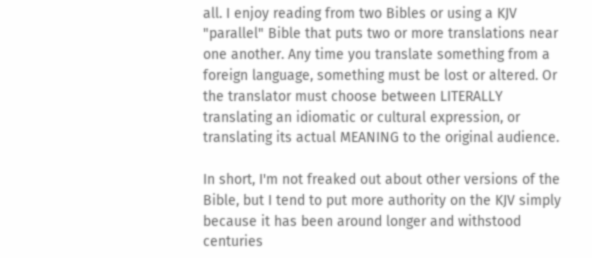all. I enjoy reading from two Bibles or using a KJV "parallel" Bible that puts two or more translations near one another. Any time you translate something from a foreign language, something must be lost or altered. Or the translator must choose between LITERALLY translating an idiomatic or cultural expression, or translating its actual MEANING to the original audience.

In short, I'm not freaked out about other versions of the Bible, but I tend to put more authority on the KJV simply because it has been around longer and withstood centuries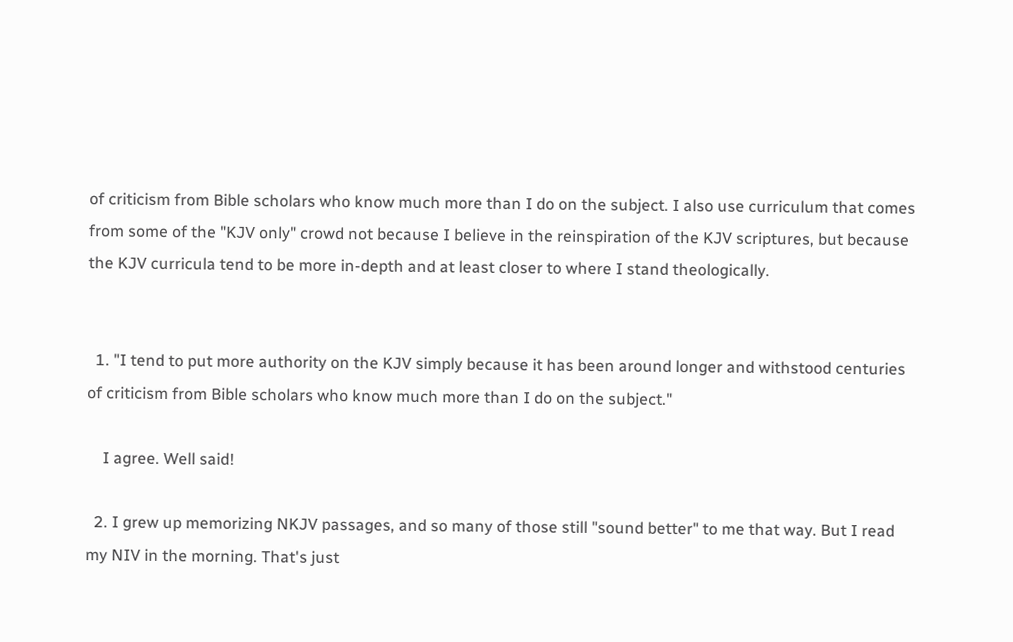of criticism from Bible scholars who know much more than I do on the subject. I also use curriculum that comes from some of the "KJV only" crowd not because I believe in the reinspiration of the KJV scriptures, but because the KJV curricula tend to be more in-depth and at least closer to where I stand theologically.


  1. "I tend to put more authority on the KJV simply because it has been around longer and withstood centuries of criticism from Bible scholars who know much more than I do on the subject."

    I agree. Well said!

  2. I grew up memorizing NKJV passages, and so many of those still "sound better" to me that way. But I read my NIV in the morning. That's just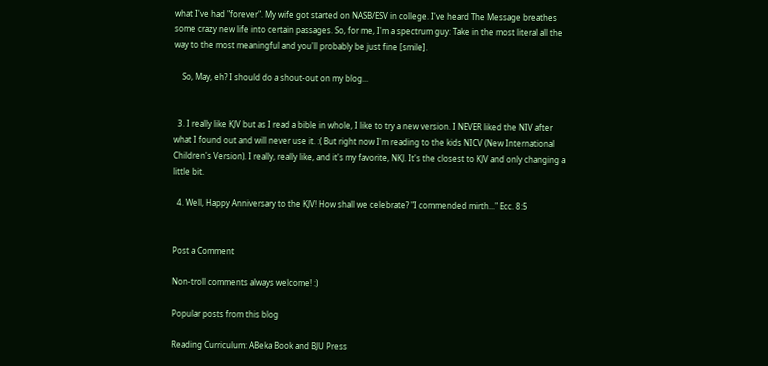what I've had "forever". My wife got started on NASB/ESV in college. I've heard The Message breathes some crazy new life into certain passages. So, for me, I'm a spectrum guy: Take in the most literal all the way to the most meaningful and you'll probably be just fine [smile].

    So, May, eh? I should do a shout-out on my blog...


  3. I really like KJV but as I read a bible in whole, I like to try a new version. I NEVER liked the NIV after what I found out and will never use it. :( But right now I'm reading to the kids NICV (New International Children's Version). I really, really like, and it's my favorite, NKJ. It's the closest to KJV and only changing a little bit.

  4. Well, Happy Anniversary to the KJV! How shall we celebrate? "I commended mirth..." Ecc. 8:5


Post a Comment

Non-troll comments always welcome! :)

Popular posts from this blog

Reading Curriculum: ABeka Book and BJU Press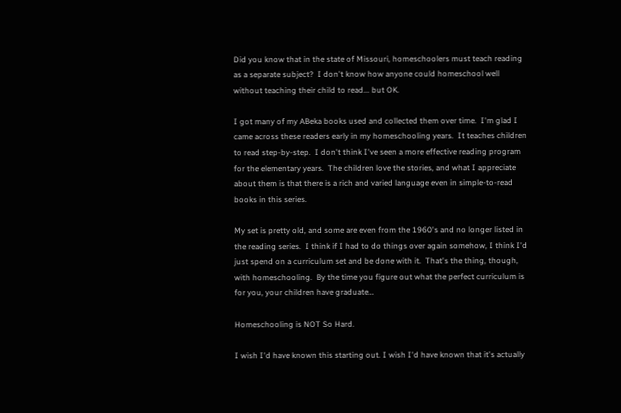Did you know that in the state of Missouri, homeschoolers must teach reading as a separate subject?  I don't know how anyone could homeschool well without teaching their child to read... but OK.

I got many of my ABeka books used and collected them over time.  I'm glad I came across these readers early in my homeschooling years.  It teaches children to read step-by-step.  I don't think I've seen a more effective reading program for the elementary years.  The children love the stories, and what I appreciate about them is that there is a rich and varied language even in simple-to-read books in this series.

My set is pretty old, and some are even from the 1960's and no longer listed in the reading series.  I think if I had to do things over again somehow, I think I'd just spend on a curriculum set and be done with it.  That's the thing, though, with homeschooling.  By the time you figure out what the perfect curriculum is for you, your children have graduate…

Homeschooling is NOT So Hard.

I wish I'd have known this starting out. I wish I'd have known that it's actually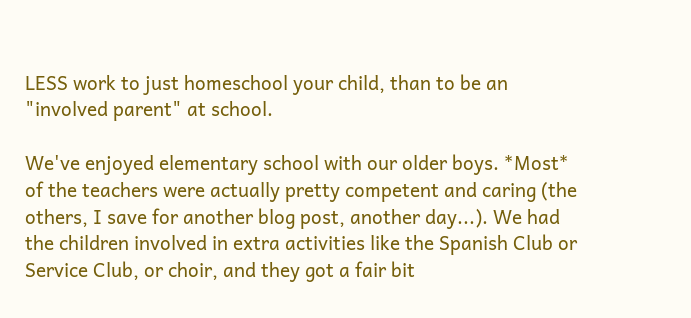LESS work to just homeschool your child, than to be an "involved parent" at school.

We've enjoyed elementary school with our older boys. *Most* of the teachers were actually pretty competent and caring (the others, I save for another blog post, another day...). We had the children involved in extra activities like the Spanish Club or Service Club, or choir, and they got a fair bit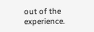out of the experience.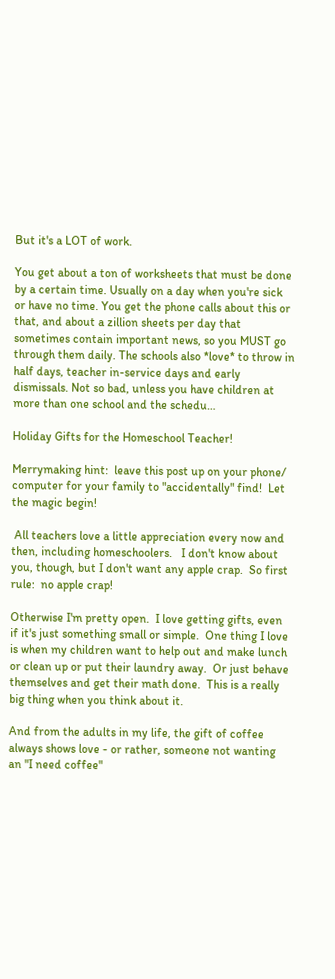But it's a LOT of work.

You get about a ton of worksheets that must be done by a certain time. Usually on a day when you're sick or have no time. You get the phone calls about this or that, and about a zillion sheets per day that sometimes contain important news, so you MUST go through them daily. The schools also *love* to throw in half days, teacher in-service days and early dismissals. Not so bad, unless you have children at more than one school and the schedu…

Holiday Gifts for the Homeschool Teacher!

Merrymaking hint:  leave this post up on your phone/ computer for your family to "accidentally" find!  Let the magic begin!

 All teachers love a little appreciation every now and then, including homeschoolers.   I don't know about you, though, but I don't want any apple crap.  So first rule:  no apple crap!

Otherwise I'm pretty open.  I love getting gifts, even if it's just something small or simple.  One thing I love is when my children want to help out and make lunch or clean up or put their laundry away.  Or just behave themselves and get their math done.  This is a really big thing when you think about it.

And from the adults in my life, the gift of coffee always shows love - or rather, someone not wanting an "I need coffee"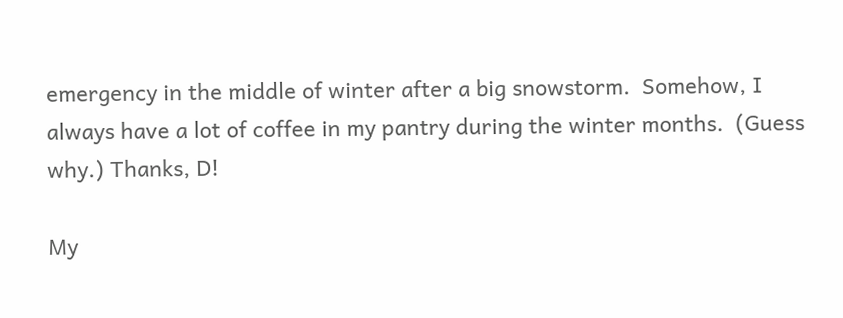emergency in the middle of winter after a big snowstorm.  Somehow, I always have a lot of coffee in my pantry during the winter months.  (Guess why.) Thanks, D!

My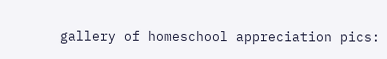gallery of homeschool appreciation pics: